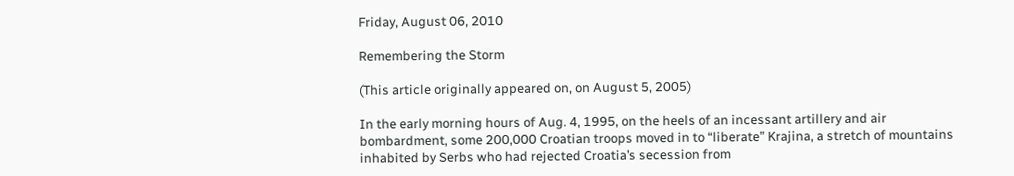Friday, August 06, 2010

Remembering the Storm

(This article originally appeared on, on August 5, 2005)

In the early morning hours of Aug. 4, 1995, on the heels of an incessant artillery and air bombardment, some 200,000 Croatian troops moved in to “liberate” Krajina, a stretch of mountains inhabited by Serbs who had rejected Croatia’s secession from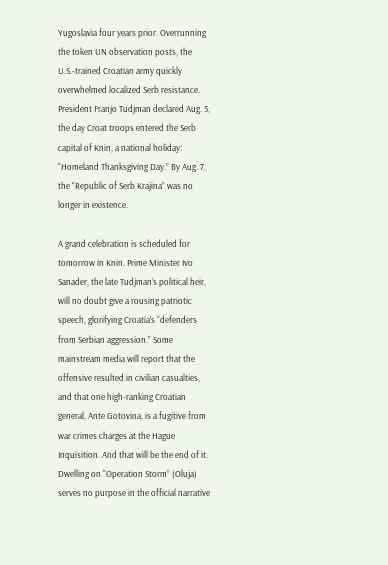Yugoslavia four years prior. Overrunning the token UN observation posts, the U.S.-trained Croatian army quickly overwhelmed localized Serb resistance. President Franjo Tudjman declared Aug. 5, the day Croat troops entered the Serb capital of Knin, a national holiday: “Homeland Thanksgiving Day.” By Aug. 7, the “Republic of Serb Krajina” was no longer in existence.

A grand celebration is scheduled for tomorrow in Knin. Prime Minister Ivo Sanader, the late Tudjman’s political heir, will no doubt give a rousing patriotic speech, glorifying Croatia’s “defenders from Serbian aggression.” Some mainstream media will report that the offensive resulted in civilian casualties, and that one high-ranking Croatian general, Ante Gotovina, is a fugitive from war crimes charges at the Hague Inquisition. And that will be the end of it. Dwelling on “Operation Storm” (Oluja) serves no purpose in the official narrative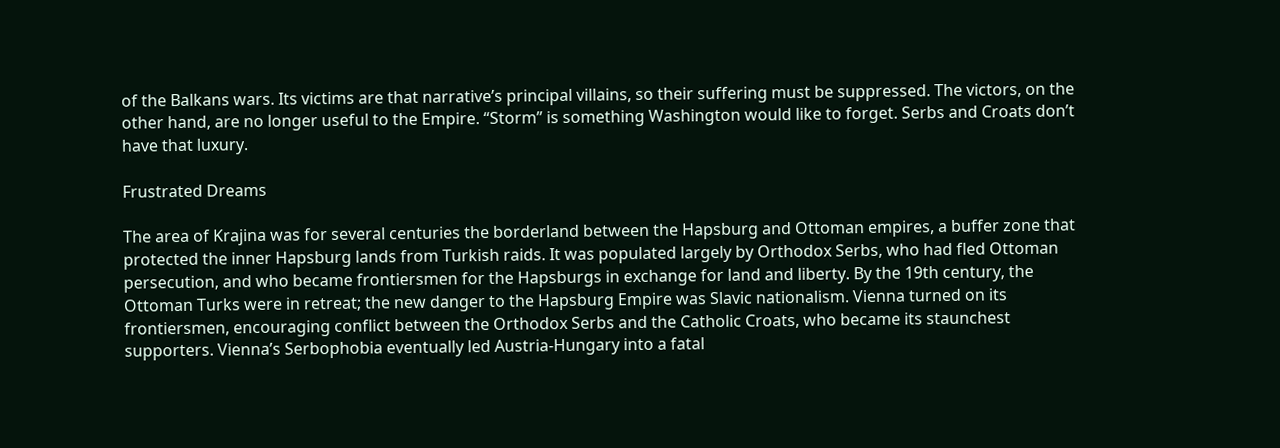of the Balkans wars. Its victims are that narrative’s principal villains, so their suffering must be suppressed. The victors, on the other hand, are no longer useful to the Empire. “Storm” is something Washington would like to forget. Serbs and Croats don’t have that luxury.

Frustrated Dreams

The area of Krajina was for several centuries the borderland between the Hapsburg and Ottoman empires, a buffer zone that protected the inner Hapsburg lands from Turkish raids. It was populated largely by Orthodox Serbs, who had fled Ottoman persecution, and who became frontiersmen for the Hapsburgs in exchange for land and liberty. By the 19th century, the Ottoman Turks were in retreat; the new danger to the Hapsburg Empire was Slavic nationalism. Vienna turned on its frontiersmen, encouraging conflict between the Orthodox Serbs and the Catholic Croats, who became its staunchest supporters. Vienna’s Serbophobia eventually led Austria-Hungary into a fatal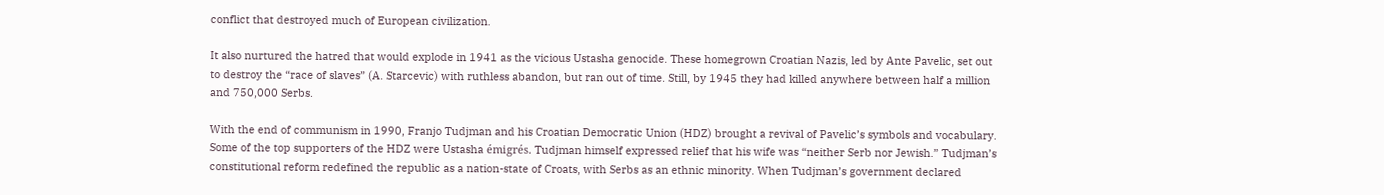conflict that destroyed much of European civilization.

It also nurtured the hatred that would explode in 1941 as the vicious Ustasha genocide. These homegrown Croatian Nazis, led by Ante Pavelic, set out to destroy the “race of slaves” (A. Starcevic) with ruthless abandon, but ran out of time. Still, by 1945 they had killed anywhere between half a million and 750,000 Serbs.

With the end of communism in 1990, Franjo Tudjman and his Croatian Democratic Union (HDZ) brought a revival of Pavelic’s symbols and vocabulary. Some of the top supporters of the HDZ were Ustasha émigrés. Tudjman himself expressed relief that his wife was “neither Serb nor Jewish.” Tudjman’s constitutional reform redefined the republic as a nation-state of Croats, with Serbs as an ethnic minority. When Tudjman’s government declared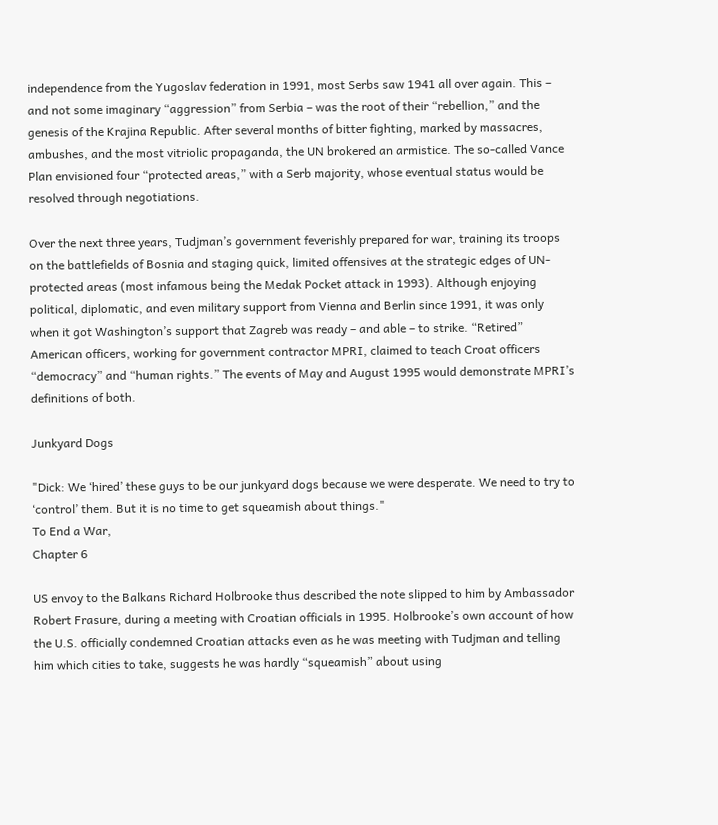independence from the Yugoslav federation in 1991, most Serbs saw 1941 all over again. This – and not some imaginary “aggression” from Serbia – was the root of their “rebellion,” and the genesis of the Krajina Republic. After several months of bitter fighting, marked by massacres, ambushes, and the most vitriolic propaganda, the UN brokered an armistice. The so-called Vance Plan envisioned four “protected areas,” with a Serb majority, whose eventual status would be resolved through negotiations.

Over the next three years, Tudjman’s government feverishly prepared for war, training its troops on the battlefields of Bosnia and staging quick, limited offensives at the strategic edges of UN-protected areas (most infamous being the Medak Pocket attack in 1993). Although enjoying political, diplomatic, and even military support from Vienna and Berlin since 1991, it was only when it got Washington’s support that Zagreb was ready – and able – to strike. “Retired” American officers, working for government contractor MPRI, claimed to teach Croat officers “democracy” and “human rights.” The events of May and August 1995 would demonstrate MPRI’s definitions of both.

Junkyard Dogs

"Dick: We ‘hired’ these guys to be our junkyard dogs because we were desperate. We need to try to ‘control’ them. But it is no time to get squeamish about things."
To End a War,
Chapter 6

US envoy to the Balkans Richard Holbrooke thus described the note slipped to him by Ambassador Robert Frasure, during a meeting with Croatian officials in 1995. Holbrooke’s own account of how the U.S. officially condemned Croatian attacks even as he was meeting with Tudjman and telling him which cities to take, suggests he was hardly “squeamish” about using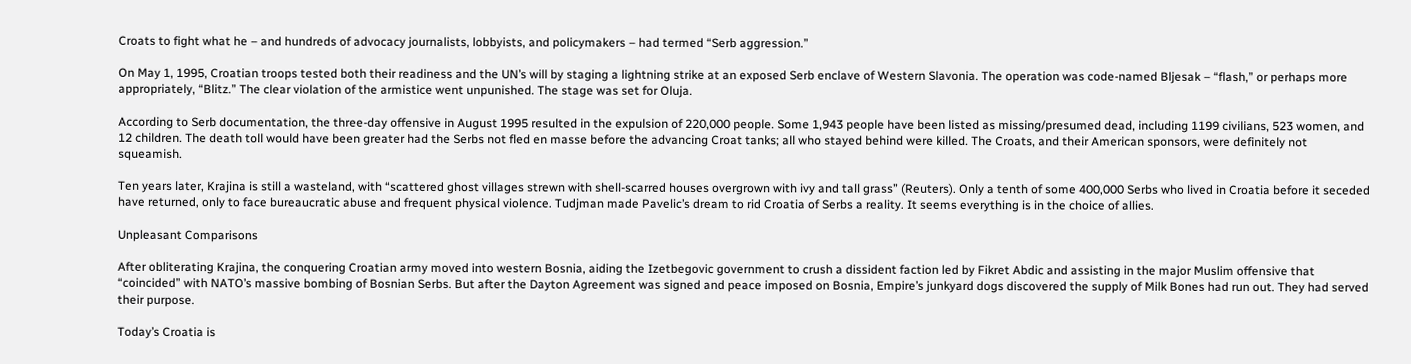Croats to fight what he – and hundreds of advocacy journalists, lobbyists, and policymakers – had termed “Serb aggression.”

On May 1, 1995, Croatian troops tested both their readiness and the UN’s will by staging a lightning strike at an exposed Serb enclave of Western Slavonia. The operation was code-named Bljesak – “flash,” or perhaps more appropriately, “Blitz.” The clear violation of the armistice went unpunished. The stage was set for Oluja.

According to Serb documentation, the three-day offensive in August 1995 resulted in the expulsion of 220,000 people. Some 1,943 people have been listed as missing/presumed dead, including 1199 civilians, 523 women, and 12 children. The death toll would have been greater had the Serbs not fled en masse before the advancing Croat tanks; all who stayed behind were killed. The Croats, and their American sponsors, were definitely not squeamish.

Ten years later, Krajina is still a wasteland, with “scattered ghost villages strewn with shell-scarred houses overgrown with ivy and tall grass” (Reuters). Only a tenth of some 400,000 Serbs who lived in Croatia before it seceded have returned, only to face bureaucratic abuse and frequent physical violence. Tudjman made Pavelic’s dream to rid Croatia of Serbs a reality. It seems everything is in the choice of allies.

Unpleasant Comparisons

After obliterating Krajina, the conquering Croatian army moved into western Bosnia, aiding the Izetbegovic government to crush a dissident faction led by Fikret Abdic and assisting in the major Muslim offensive that “coincided” with NATO’s massive bombing of Bosnian Serbs. But after the Dayton Agreement was signed and peace imposed on Bosnia, Empire’s junkyard dogs discovered the supply of Milk Bones had run out. They had served their purpose.

Today’s Croatia is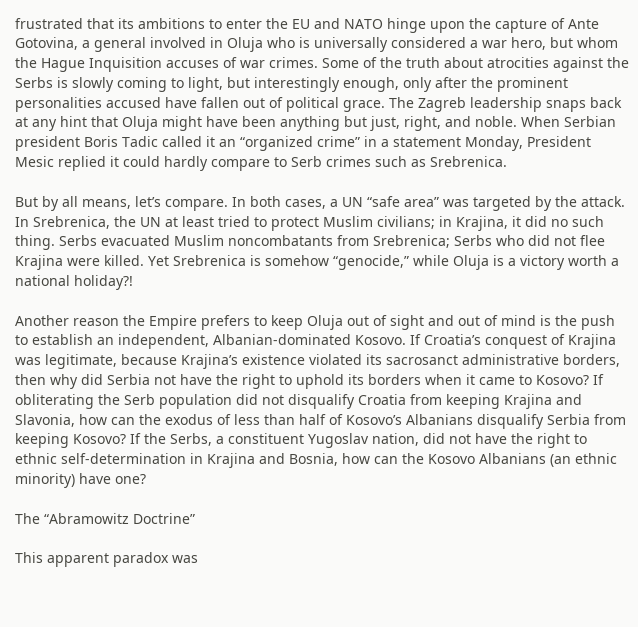frustrated that its ambitions to enter the EU and NATO hinge upon the capture of Ante Gotovina, a general involved in Oluja who is universally considered a war hero, but whom the Hague Inquisition accuses of war crimes. Some of the truth about atrocities against the Serbs is slowly coming to light, but interestingly enough, only after the prominent personalities accused have fallen out of political grace. The Zagreb leadership snaps back at any hint that Oluja might have been anything but just, right, and noble. When Serbian president Boris Tadic called it an “organized crime” in a statement Monday, President Mesic replied it could hardly compare to Serb crimes such as Srebrenica.

But by all means, let’s compare. In both cases, a UN “safe area” was targeted by the attack. In Srebrenica, the UN at least tried to protect Muslim civilians; in Krajina, it did no such thing. Serbs evacuated Muslim noncombatants from Srebrenica; Serbs who did not flee Krajina were killed. Yet Srebrenica is somehow “genocide,” while Oluja is a victory worth a national holiday?!

Another reason the Empire prefers to keep Oluja out of sight and out of mind is the push to establish an independent, Albanian-dominated Kosovo. If Croatia’s conquest of Krajina was legitimate, because Krajina’s existence violated its sacrosanct administrative borders, then why did Serbia not have the right to uphold its borders when it came to Kosovo? If obliterating the Serb population did not disqualify Croatia from keeping Krajina and Slavonia, how can the exodus of less than half of Kosovo’s Albanians disqualify Serbia from keeping Kosovo? If the Serbs, a constituent Yugoslav nation, did not have the right to ethnic self-determination in Krajina and Bosnia, how can the Kosovo Albanians (an ethnic minority) have one?

The “Abramowitz Doctrine”

This apparent paradox was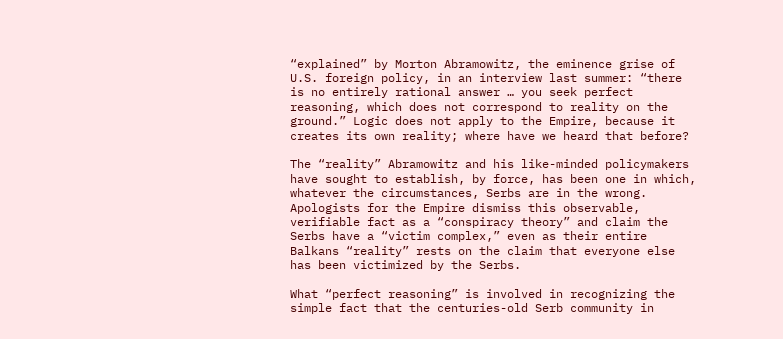“explained” by Morton Abramowitz, the eminence grise of U.S. foreign policy, in an interview last summer: “there is no entirely rational answer … you seek perfect reasoning, which does not correspond to reality on the ground.” Logic does not apply to the Empire, because it creates its own reality; where have we heard that before?

The “reality” Abramowitz and his like-minded policymakers have sought to establish, by force, has been one in which, whatever the circumstances, Serbs are in the wrong. Apologists for the Empire dismiss this observable, verifiable fact as a “conspiracy theory” and claim the Serbs have a “victim complex,” even as their entire Balkans “reality” rests on the claim that everyone else has been victimized by the Serbs.

What “perfect reasoning” is involved in recognizing the simple fact that the centuries-old Serb community in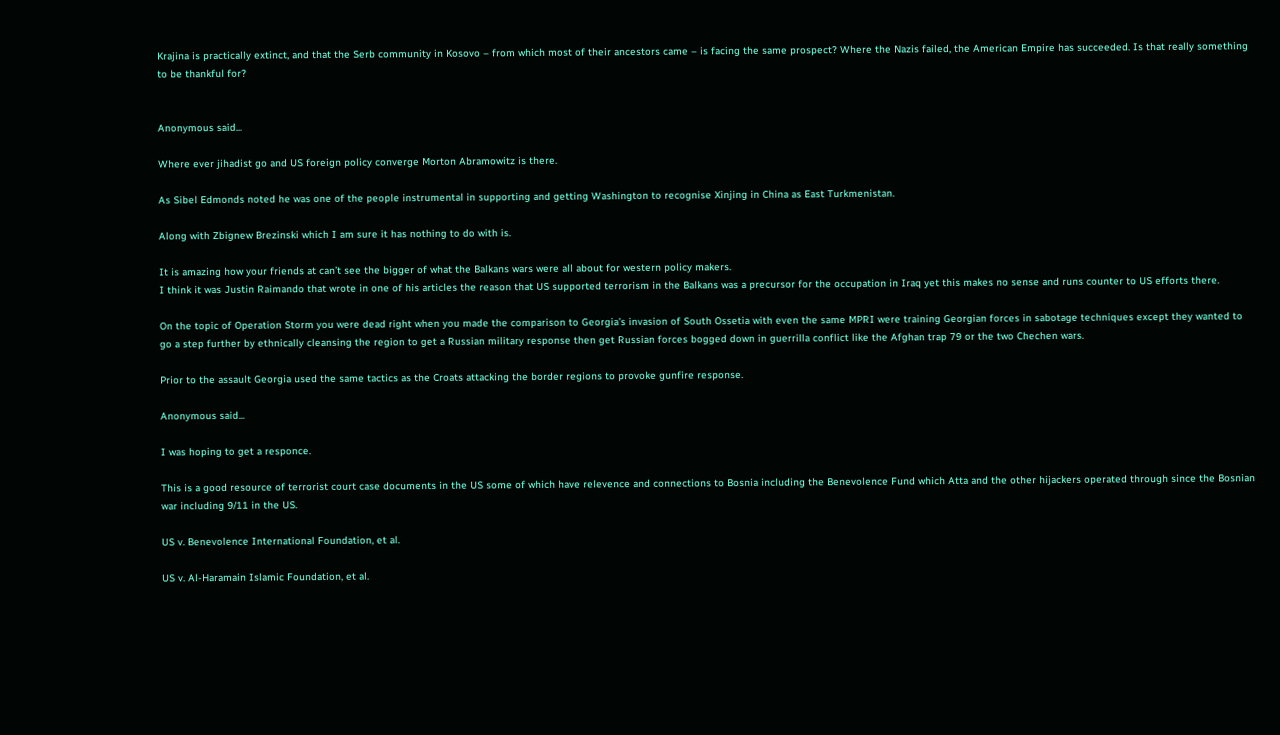Krajina is practically extinct, and that the Serb community in Kosovo – from which most of their ancestors came – is facing the same prospect? Where the Nazis failed, the American Empire has succeeded. Is that really something to be thankful for?


Anonymous said...

Where ever jihadist go and US foreign policy converge Morton Abramowitz is there.

As Sibel Edmonds noted he was one of the people instrumental in supporting and getting Washington to recognise Xinjing in China as East Turkmenistan.

Along with Zbignew Brezinski which I am sure it has nothing to do with is.

It is amazing how your friends at can’t see the bigger of what the Balkans wars were all about for western policy makers.
I think it was Justin Raimando that wrote in one of his articles the reason that US supported terrorism in the Balkans was a precursor for the occupation in Iraq yet this makes no sense and runs counter to US efforts there.

On the topic of Operation Storm you were dead right when you made the comparison to Georgia’s invasion of South Ossetia with even the same MPRI were training Georgian forces in sabotage techniques except they wanted to go a step further by ethnically cleansing the region to get a Russian military response then get Russian forces bogged down in guerrilla conflict like the Afghan trap 79 or the two Chechen wars.

Prior to the assault Georgia used the same tactics as the Croats attacking the border regions to provoke gunfire response.

Anonymous said...

I was hoping to get a responce.

This is a good resource of terrorist court case documents in the US some of which have relevence and connections to Bosnia including the Benevolence Fund which Atta and the other hijackers operated through since the Bosnian war including 9/11 in the US.

US v. Benevolence International Foundation, et al.

US v. Al-Haramain Islamic Foundation, et al.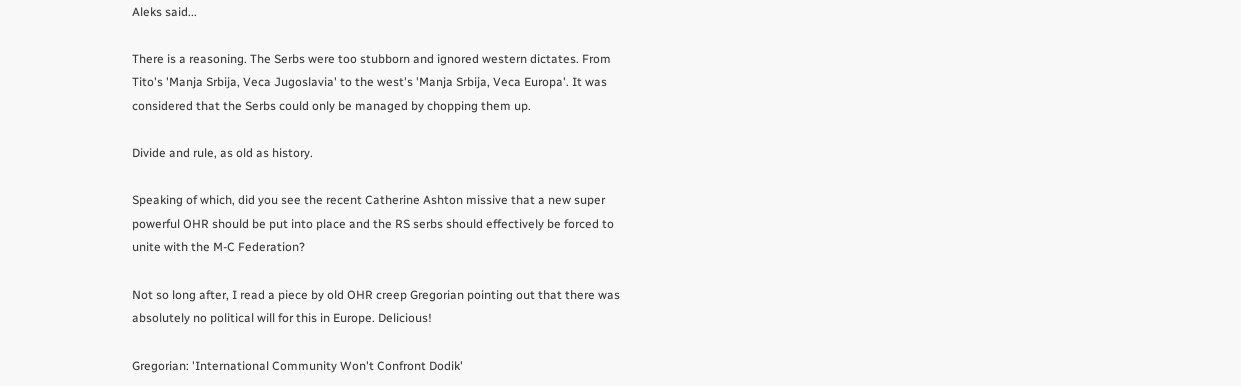Aleks said...

There is a reasoning. The Serbs were too stubborn and ignored western dictates. From Tito's 'Manja Srbija, Veca Jugoslavia' to the west's 'Manja Srbija, Veca Europa'. It was considered that the Serbs could only be managed by chopping them up.

Divide and rule, as old as history.

Speaking of which, did you see the recent Catherine Ashton missive that a new super powerful OHR should be put into place and the RS serbs should effectively be forced to unite with the M-C Federation?

Not so long after, I read a piece by old OHR creep Gregorian pointing out that there was absolutely no political will for this in Europe. Delicious!

Gregorian: 'International Community Won't Confront Dodik'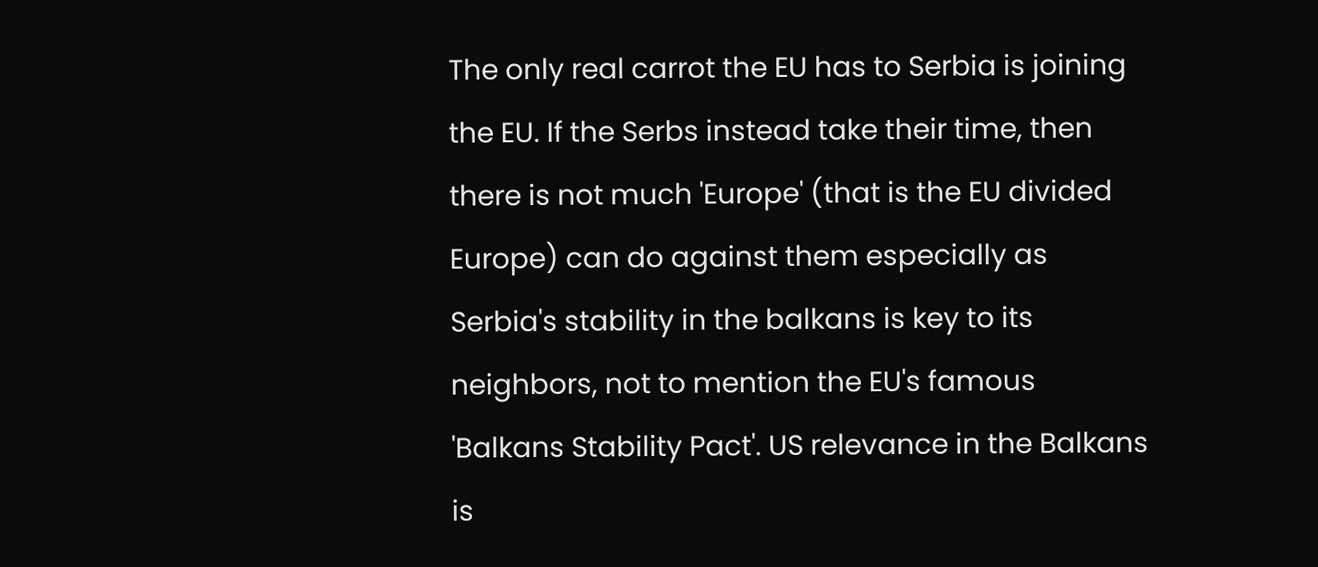The only real carrot the EU has to Serbia is joining the EU. If the Serbs instead take their time, then there is not much 'Europe' (that is the EU divided Europe) can do against them especially as Serbia's stability in the balkans is key to its neighbors, not to mention the EU's famous 'Balkans Stability Pact'. US relevance in the Balkans is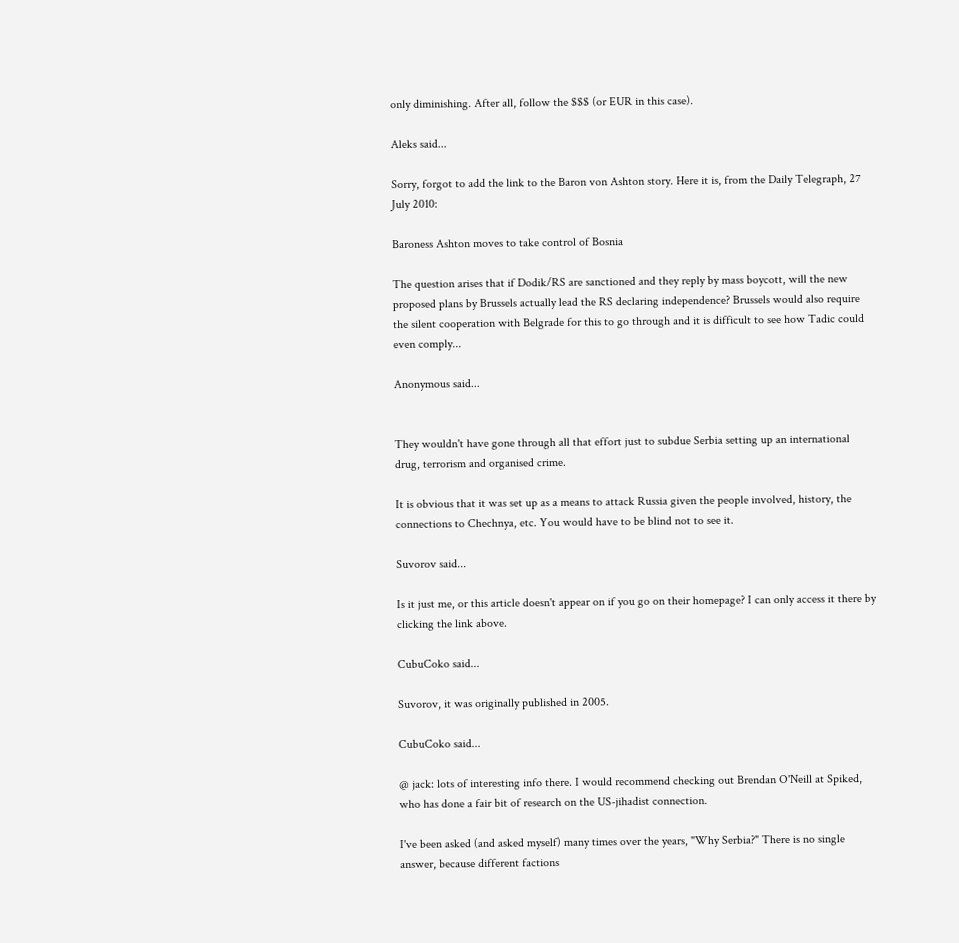only diminishing. After all, follow the $$$ (or EUR in this case).

Aleks said...

Sorry, forgot to add the link to the Baron von Ashton story. Here it is, from the Daily Telegraph, 27 July 2010:

Baroness Ashton moves to take control of Bosnia

The question arises that if Dodik/RS are sanctioned and they reply by mass boycott, will the new proposed plans by Brussels actually lead the RS declaring independence? Brussels would also require the silent cooperation with Belgrade for this to go through and it is difficult to see how Tadic could even comply...

Anonymous said...


They wouldn't have gone through all that effort just to subdue Serbia setting up an international drug, terrorism and organised crime.

It is obvious that it was set up as a means to attack Russia given the people involved, history, the connections to Chechnya, etc. You would have to be blind not to see it.

Suvorov said...

Is it just me, or this article doesn't appear on if you go on their homepage? I can only access it there by clicking the link above.

CubuCoko said...

Suvorov, it was originally published in 2005.

CubuCoko said...

@ jack: lots of interesting info there. I would recommend checking out Brendan O'Neill at Spiked, who has done a fair bit of research on the US-jihadist connection.

I've been asked (and asked myself) many times over the years, "Why Serbia?" There is no single answer, because different factions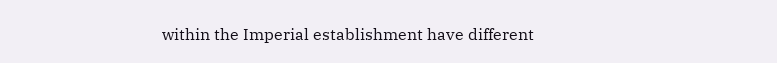within the Imperial establishment have different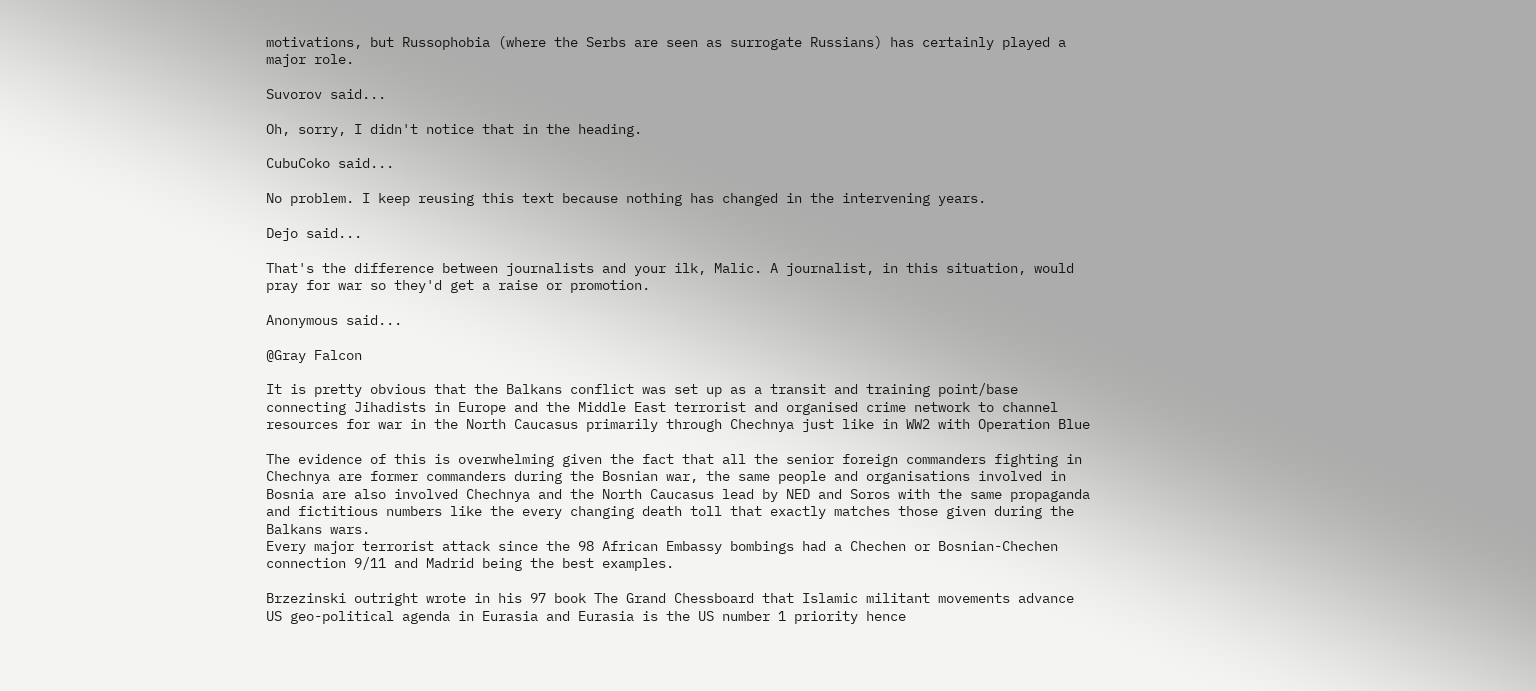motivations, but Russophobia (where the Serbs are seen as surrogate Russians) has certainly played a major role.

Suvorov said...

Oh, sorry, I didn't notice that in the heading.

CubuCoko said...

No problem. I keep reusing this text because nothing has changed in the intervening years.

Dejo said...

That's the difference between journalists and your ilk, Malic. A journalist, in this situation, would pray for war so they'd get a raise or promotion.

Anonymous said...

@Gray Falcon

It is pretty obvious that the Balkans conflict was set up as a transit and training point/base connecting Jihadists in Europe and the Middle East terrorist and organised crime network to channel resources for war in the North Caucasus primarily through Chechnya just like in WW2 with Operation Blue

The evidence of this is overwhelming given the fact that all the senior foreign commanders fighting in Chechnya are former commanders during the Bosnian war, the same people and organisations involved in Bosnia are also involved Chechnya and the North Caucasus lead by NED and Soros with the same propaganda and fictitious numbers like the every changing death toll that exactly matches those given during the Balkans wars.
Every major terrorist attack since the 98 African Embassy bombings had a Chechen or Bosnian-Chechen connection 9/11 and Madrid being the best examples.

Brzezinski outright wrote in his 97 book The Grand Chessboard that Islamic militant movements advance US geo-political agenda in Eurasia and Eurasia is the US number 1 priority hence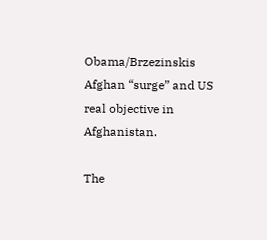Obama/Brzezinskis Afghan “surge” and US real objective in Afghanistan.

The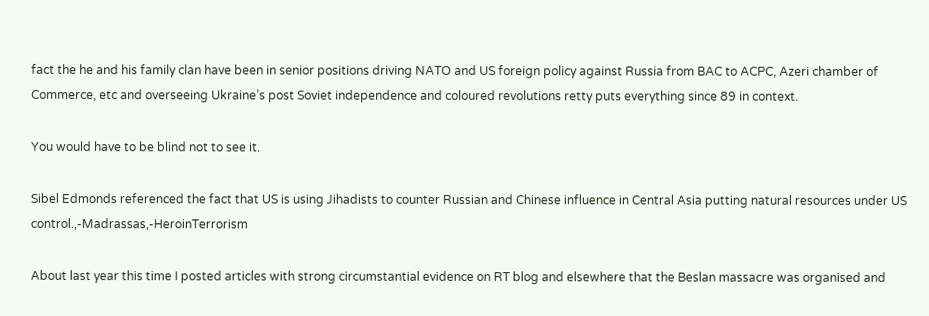fact the he and his family clan have been in senior positions driving NATO and US foreign policy against Russia from BAC to ACPC, Azeri chamber of Commerce, etc and overseeing Ukraine’s post Soviet independence and coloured revolutions retty puts everything since 89 in context.

You would have to be blind not to see it.

Sibel Edmonds referenced the fact that US is using Jihadists to counter Russian and Chinese influence in Central Asia putting natural resources under US control.,-Madrassas,-HeroinTerrorism

About last year this time I posted articles with strong circumstantial evidence on RT blog and elsewhere that the Beslan massacre was organised and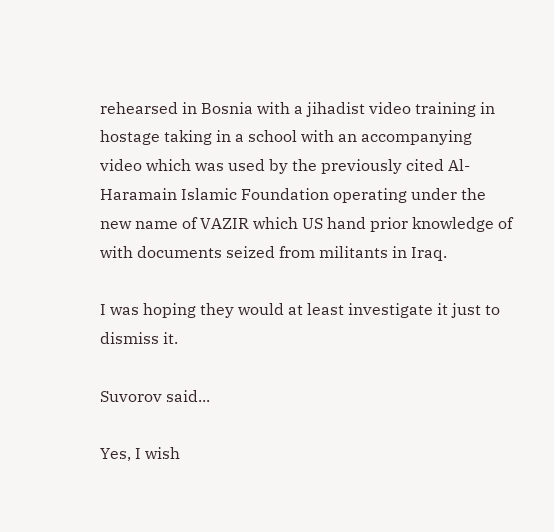rehearsed in Bosnia with a jihadist video training in hostage taking in a school with an accompanying video which was used by the previously cited Al-Haramain Islamic Foundation operating under the new name of VAZIR which US hand prior knowledge of with documents seized from militants in Iraq.

I was hoping they would at least investigate it just to dismiss it.

Suvorov said...

Yes, I wish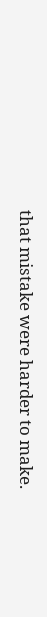that mistake were harder to make.